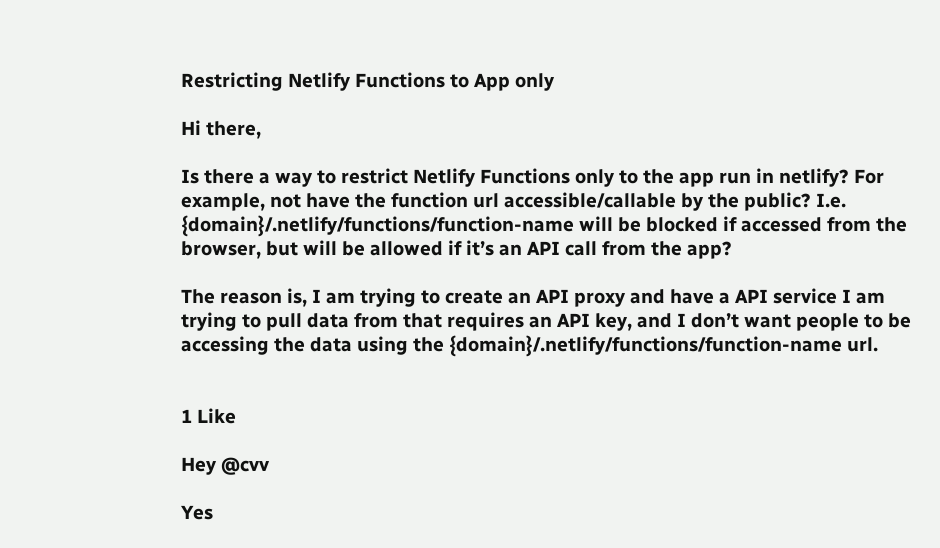Restricting Netlify Functions to App only

Hi there,

Is there a way to restrict Netlify Functions only to the app run in netlify? For example, not have the function url accessible/callable by the public? I.e. {domain}/.netlify/functions/function-name will be blocked if accessed from the browser, but will be allowed if it’s an API call from the app?

The reason is, I am trying to create an API proxy and have a API service I am trying to pull data from that requires an API key, and I don’t want people to be accessing the data using the {domain}/.netlify/functions/function-name url.


1 Like

Hey @cvv

Yes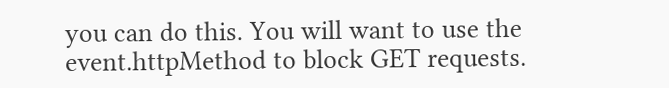you can do this. You will want to use the event.httpMethod to block GET requests.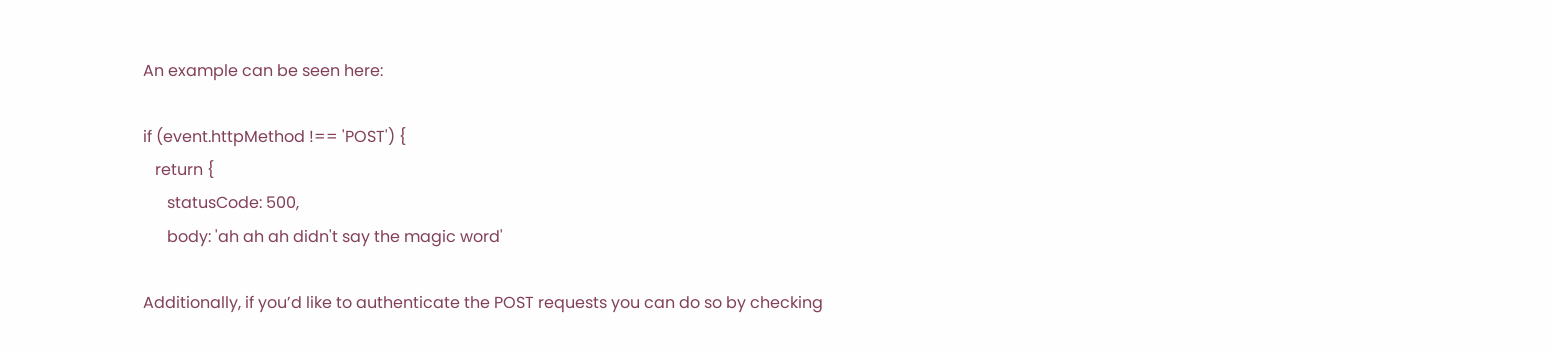An example can be seen here:

if (event.httpMethod !== 'POST') {
   return {
      statusCode: 500,
      body: 'ah ah ah didn't say the magic word'

Additionally, if you’d like to authenticate the POST requests you can do so by checking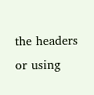the headers or using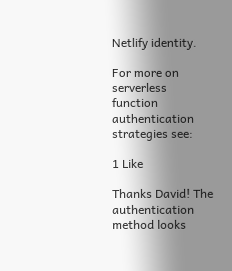Netlify identity.

For more on serverless function authentication strategies see:

1 Like

Thanks David! The authentication method looks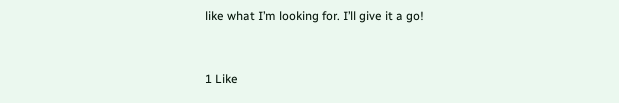like what I’m looking for. I’ll give it a go!


1 Like